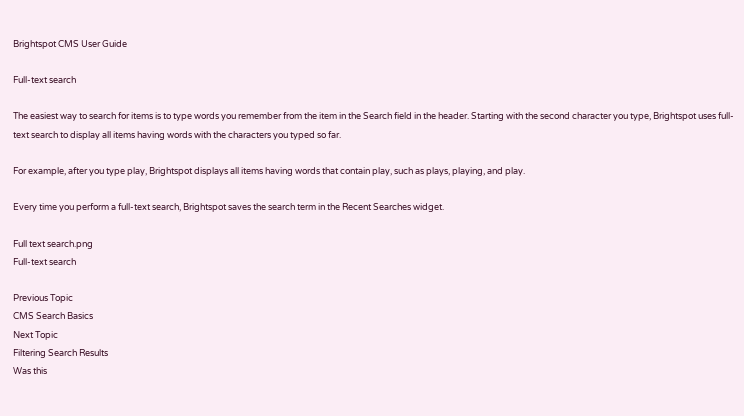Brightspot CMS User Guide

Full-text search

The easiest way to search for items is to type words you remember from the item in the Search field in the header. Starting with the second character you type, Brightspot uses full-text search to display all items having words with the characters you typed so far.

For example, after you type play, Brightspot displays all items having words that contain play, such as plays, playing, and play.

Every time you perform a full-text search, Brightspot saves the search term in the Recent Searches widget.

Full text search.png
Full-text search

Previous Topic
CMS Search Basics
Next Topic
Filtering Search Results
Was this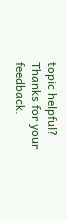topic helpful?
Thanks for your feedback.